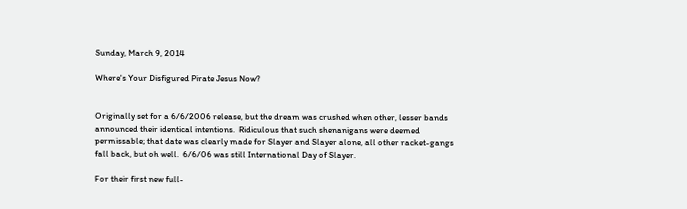Sunday, March 9, 2014

Where's Your Disfigured Pirate Jesus Now?


Originally set for a 6/6/2006 release, but the dream was crushed when other, lesser bands announced their identical intentions.  Ridiculous that such shenanigans were deemed permissable; that date was clearly made for Slayer and Slayer alone, all other racket-gangs fall back, but oh well.  6/6/06 was still International Day of Slayer.

For their first new full-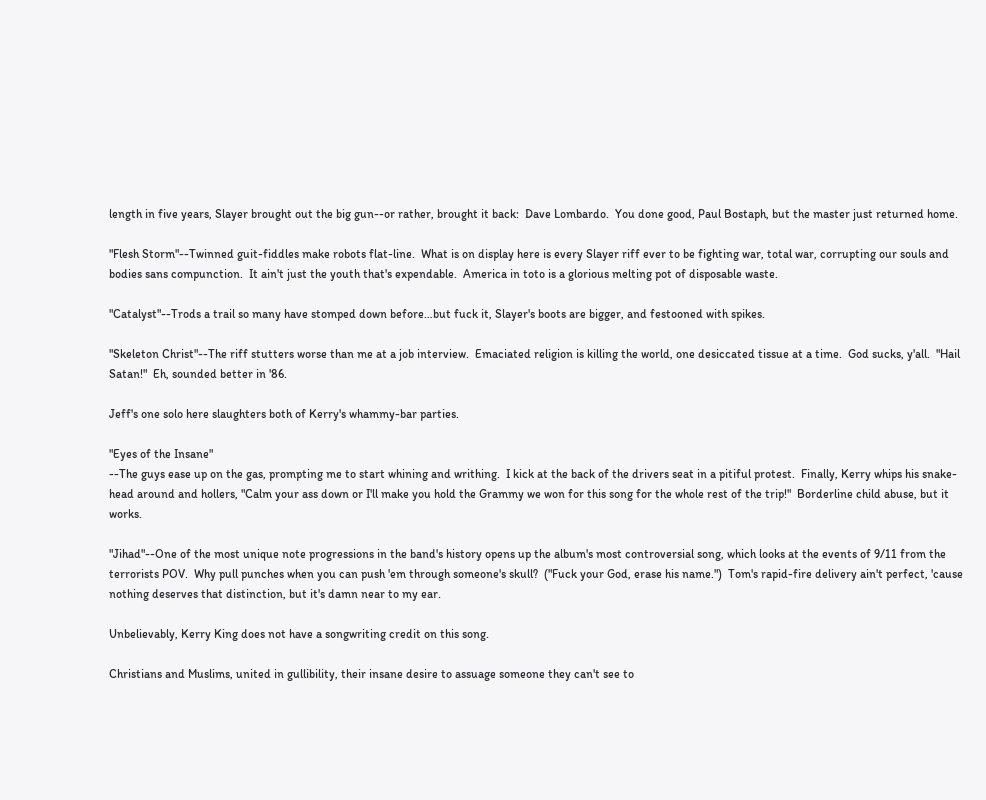length in five years, Slayer brought out the big gun--or rather, brought it back:  Dave Lombardo.  You done good, Paul Bostaph, but the master just returned home.

"Flesh Storm"--Twinned guit-fiddles make robots flat-line.  What is on display here is every Slayer riff ever to be fighting war, total war, corrupting our souls and bodies sans compunction.  It ain't just the youth that's expendable.  America in toto is a glorious melting pot of disposable waste.

"Catalyst"--Trods a trail so many have stomped down before…but fuck it, Slayer's boots are bigger, and festooned with spikes.

"Skeleton Christ"--The riff stutters worse than me at a job interview.  Emaciated religion is killing the world, one desiccated tissue at a time.  God sucks, y'all.  "Hail Satan!"  Eh, sounded better in '86.

Jeff's one solo here slaughters both of Kerry's whammy-bar parties.

"Eyes of the Insane"
--The guys ease up on the gas, prompting me to start whining and writhing.  I kick at the back of the drivers seat in a pitiful protest.  Finally, Kerry whips his snake-head around and hollers, "Calm your ass down or I'll make you hold the Grammy we won for this song for the whole rest of the trip!"  Borderline child abuse, but it works.

"Jihad"--One of the most unique note progressions in the band's history opens up the album's most controversial song, which looks at the events of 9/11 from the terrorists POV.  Why pull punches when you can push 'em through someone's skull?  ("Fuck your God, erase his name.")  Tom's rapid-fire delivery ain't perfect, 'cause nothing deserves that distinction, but it's damn near to my ear.

Unbelievably, Kerry King does not have a songwriting credit on this song.

Christians and Muslims, united in gullibility, their insane desire to assuage someone they can't see to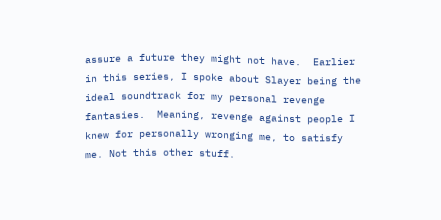assure a future they might not have.  Earlier in this series, I spoke about Slayer being the ideal soundtrack for my personal revenge fantasies.  Meaning, revenge against people I knew for personally wronging me, to satisfy me. Not this other stuff.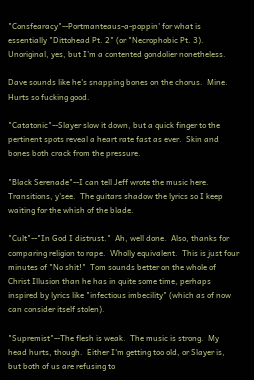"Consfearacy"--Portmanteaus-a-poppin' for what is essentially "Dittohead Pt. 2" (or "Necrophobic Pt. 3).  Unoriginal, yes, but I'm a contented gondolier nonetheless.

Dave sounds like he's snapping bones on the chorus.  Mine.  Hurts so fucking good.

"Catatonic"--Slayer slow it down, but a quick finger to the pertinent spots reveal a heart rate fast as ever.  Skin and bones both crack from the pressure.

"Black Serenade"--I can tell Jeff wrote the music here.  Transitions, y'see.  The guitars shadow the lyrics so I keep waiting for the whish of the blade.

"Cult"--"In God I distrust."  Ah, well done.  Also, thanks for comparing religion to rape.  Wholly equivalent.  This is just four minutes of "No shit!"  Tom sounds better on the whole of Christ Illusion than he has in quite some time, perhaps inspired by lyrics like "infectious imbecility" (which as of now can consider itself stolen).

"Supremist"--The flesh is weak.  The music is strong.  My head hurts, though.  Either I'm getting too old, or Slayer is, but both of us are refusing to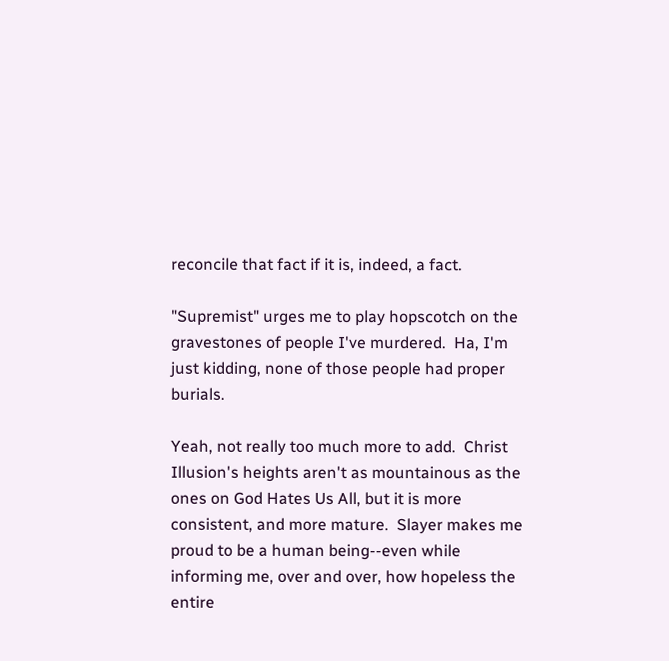reconcile that fact if it is, indeed, a fact.

"Supremist" urges me to play hopscotch on the gravestones of people I've murdered.  Ha, I'm just kidding, none of those people had proper burials.

Yeah, not really too much more to add.  Christ Illusion's heights aren't as mountainous as the ones on God Hates Us All, but it is more consistent, and more mature.  Slayer makes me proud to be a human being--even while informing me, over and over, how hopeless the entire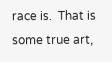race is.  That is some true art,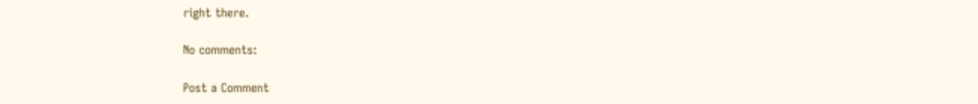right there.

No comments:

Post a Comment